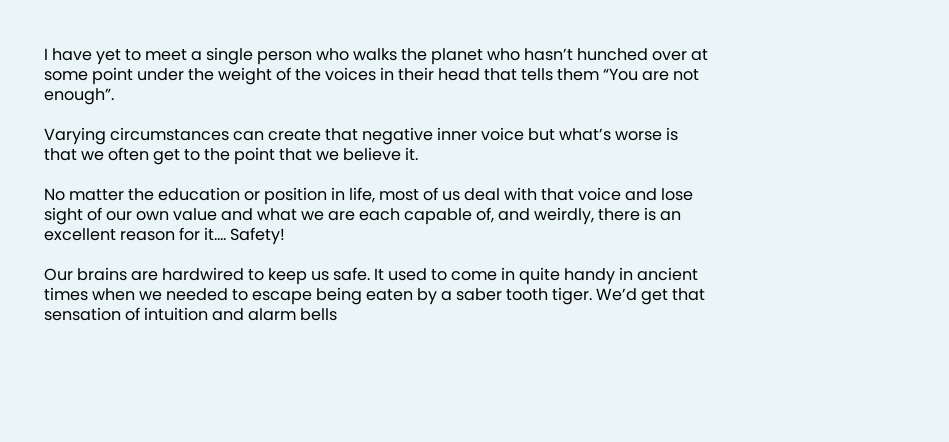I have yet to meet a single person who walks the planet who hasn’t hunched over at some point under the weight of the voices in their head that tells them “You are not enough”.

Varying circumstances can create that negative inner voice but what’s worse is that we often get to the point that we believe it.

No matter the education or position in life, most of us deal with that voice and lose sight of our own value and what we are each capable of, and weirdly, there is an excellent reason for it…. Safety!

Our brains are hardwired to keep us safe. It used to come in quite handy in ancient times when we needed to escape being eaten by a saber tooth tiger. We’d get that sensation of intuition and alarm bells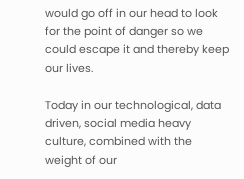would go off in our head to look for the point of danger so we could escape it and thereby keep our lives.

Today in our technological, data driven, social media heavy culture, combined with the weight of our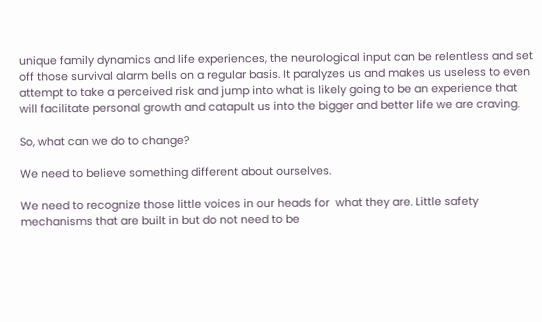unique family dynamics and life experiences, the neurological input can be relentless and set off those survival alarm bells on a regular basis. It paralyzes us and makes us useless to even attempt to take a perceived risk and jump into what is likely going to be an experience that will facilitate personal growth and catapult us into the bigger and better life we are craving.

So, what can we do to change?

We need to believe something different about ourselves.

We need to recognize those little voices in our heads for  what they are. Little safety mechanisms that are built in but do not need to be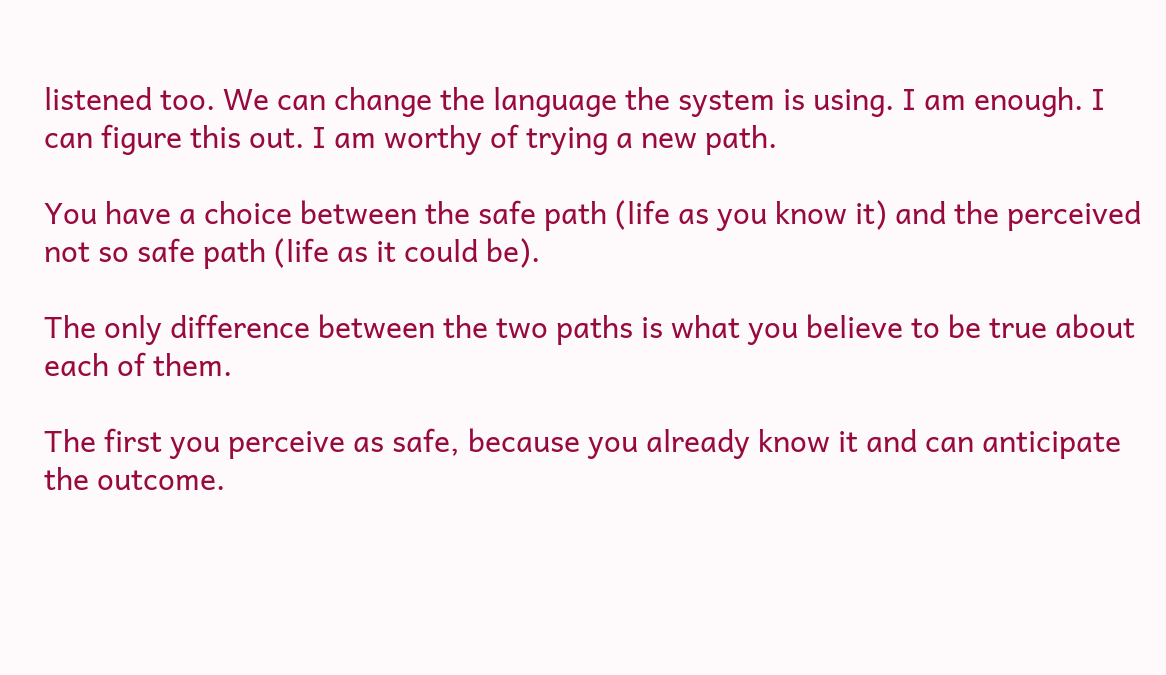listened too. We can change the language the system is using. I am enough. I can figure this out. I am worthy of trying a new path.

You have a choice between the safe path (life as you know it) and the perceived not so safe path (life as it could be).

The only difference between the two paths is what you believe to be true about each of them.

The first you perceive as safe, because you already know it and can anticipate the outcome.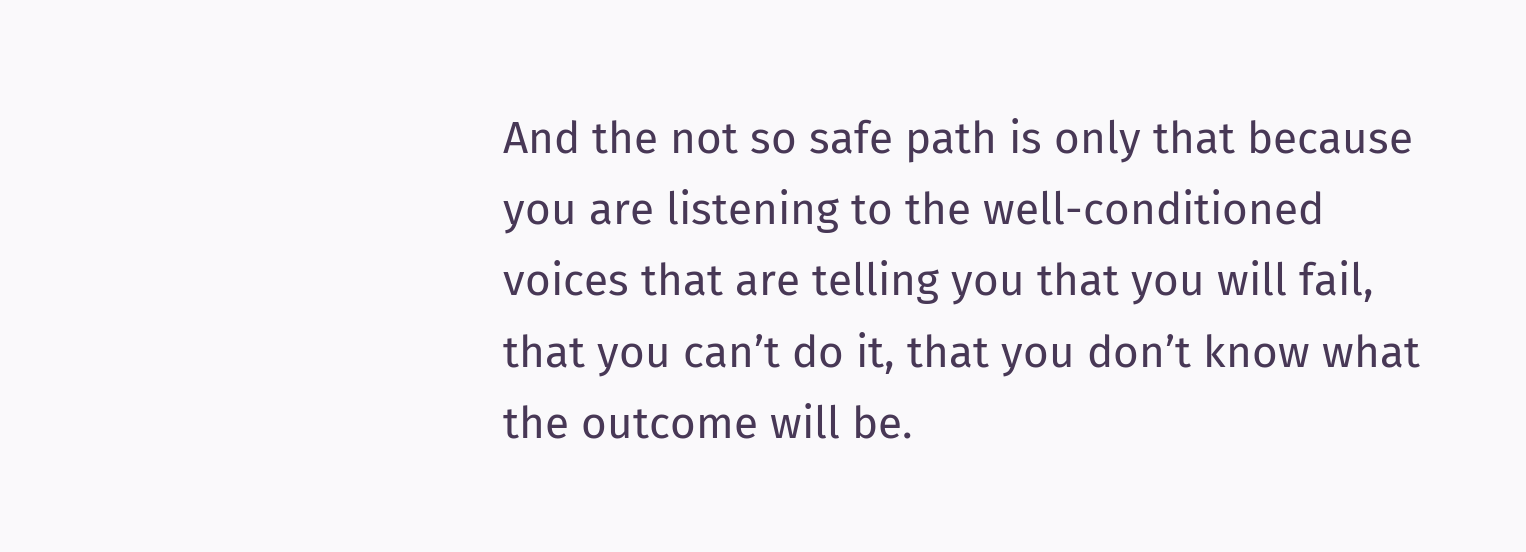And the not so safe path is only that because you are listening to the well-conditioned voices that are telling you that you will fail, that you can’t do it, that you don’t know what the outcome will be.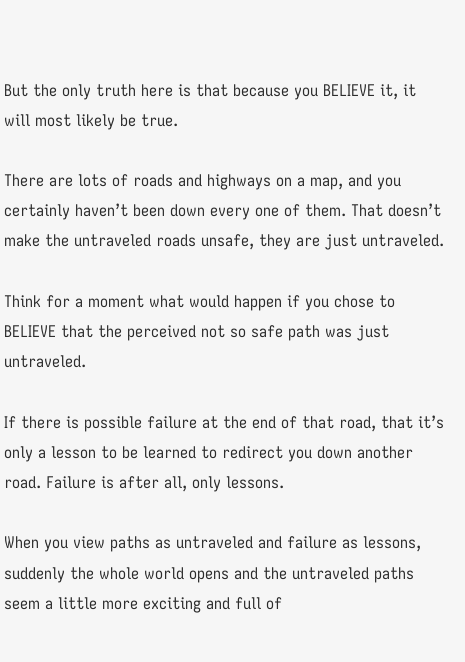But the only truth here is that because you BELIEVE it, it will most likely be true.

There are lots of roads and highways on a map, and you certainly haven’t been down every one of them. That doesn’t make the untraveled roads unsafe, they are just untraveled.

Think for a moment what would happen if you chose to BELIEVE that the perceived not so safe path was just untraveled.

If there is possible failure at the end of that road, that it’s only a lesson to be learned to redirect you down another road. Failure is after all, only lessons.

When you view paths as untraveled and failure as lessons, suddenly the whole world opens and the untraveled paths seem a little more exciting and full of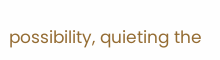possibility, quieting the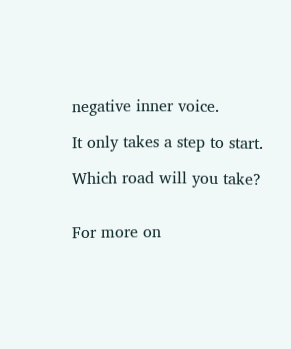negative inner voice.

It only takes a step to start.

Which road will you take?


For more on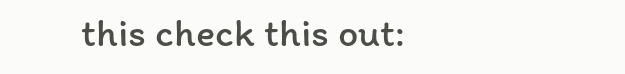this check this out: